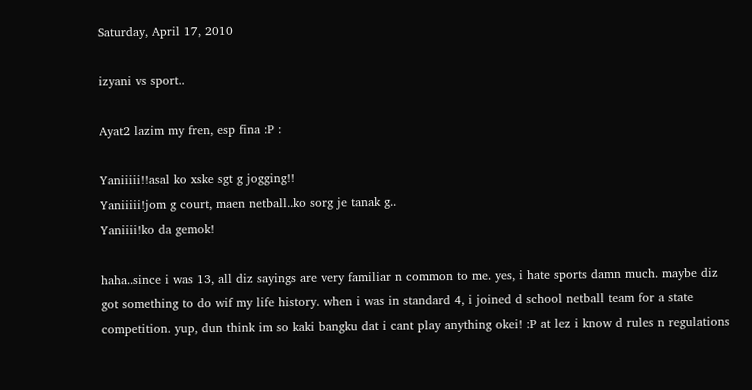Saturday, April 17, 2010

izyani vs sport..

Ayat2 lazim my fren, esp fina :P :

Yaniiiii!!asal ko xske sgt g jogging!!
Yaniiiii!jom g court, maen netball..ko sorg je tanak g..
Yaniiii!ko da gemok!

haha..since i was 13, all diz sayings are very familiar n common to me. yes, i hate sports damn much. maybe diz got something to do wif my life history. when i was in standard 4, i joined d school netball team for a state competition. yup, dun think im so kaki bangku dat i cant play anything okei! :P at lez i know d rules n regulations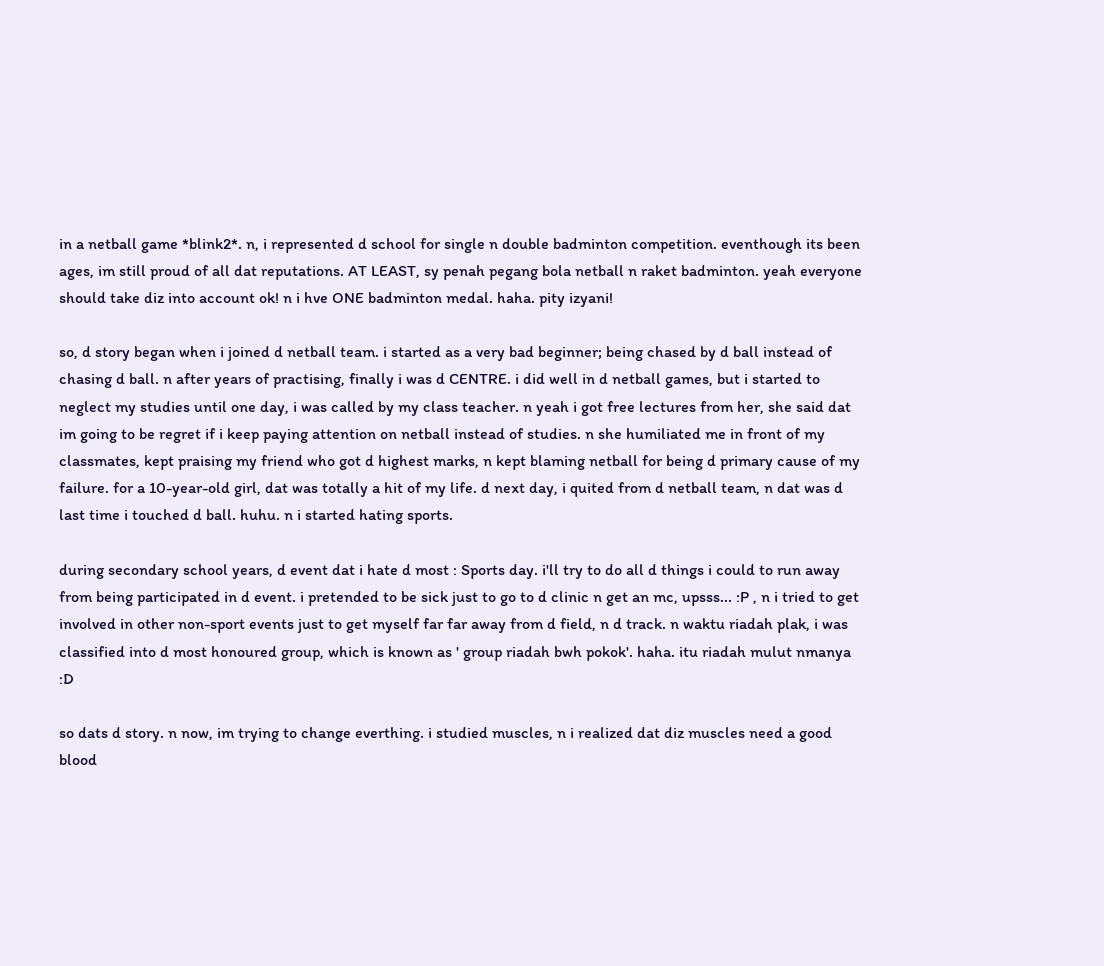in a netball game *blink2*. n, i represented d school for single n double badminton competition. eventhough its been ages, im still proud of all dat reputations. AT LEAST, sy penah pegang bola netball n raket badminton. yeah everyone should take diz into account ok! n i hve ONE badminton medal. haha. pity izyani!

so, d story began when i joined d netball team. i started as a very bad beginner; being chased by d ball instead of chasing d ball. n after years of practising, finally i was d CENTRE. i did well in d netball games, but i started to neglect my studies until one day, i was called by my class teacher. n yeah i got free lectures from her, she said dat im going to be regret if i keep paying attention on netball instead of studies. n she humiliated me in front of my classmates, kept praising my friend who got d highest marks, n kept blaming netball for being d primary cause of my failure. for a 10-year-old girl, dat was totally a hit of my life. d next day, i quited from d netball team, n dat was d last time i touched d ball. huhu. n i started hating sports.

during secondary school years, d event dat i hate d most : Sports day. i'll try to do all d things i could to run away from being participated in d event. i pretended to be sick just to go to d clinic n get an mc, upsss... :P , n i tried to get involved in other non-sport events just to get myself far far away from d field, n d track. n waktu riadah plak, i was classified into d most honoured group, which is known as ' group riadah bwh pokok'. haha. itu riadah mulut nmanya :D

so dats d story. n now, im trying to change everthing. i studied muscles, n i realized dat diz muscles need a good blood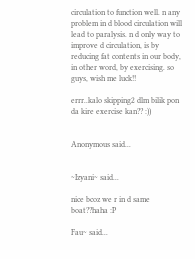circulation to function well. n any problem in d blood circulation will lead to paralysis. n d only way to improve d circulation, is by reducing fat contents in our body, in other word, by exercising. so guys, wish me luck!!

errr..kalo skipping2 dlm bilik pon da kire exercise kan?? :))


Anonymous said...


~Izyani~ said...

nice bcoz we r in d same boat??haha :P

Fau~ said...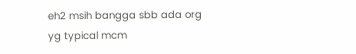eh2 msih bangga sbb ada org yg typical mcm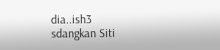dia..ish3
sdangkan Siti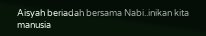Aisyah beriadah bersama Nabi..inikan kita manusia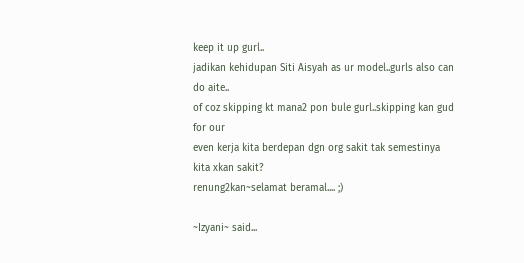keep it up gurl..
jadikan kehidupan Siti Aisyah as ur model..gurls also can do aite..
of coz skipping kt mana2 pon bule gurl..skipping kan gud for our
even kerja kita berdepan dgn org sakit tak semestinya kita xkan sakit?
renung2kan~selamat beramal.... ;)

~Izyani~ said...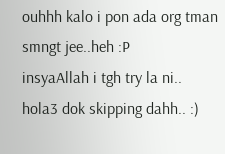ouhhh kalo i pon ada org tman smngt jee..heh :P
insyaAllah i tgh try la ni..
hola3 dok skipping dahh.. :)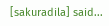[sakuradila] said...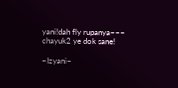yani!dah fly rupanya~~~
chayuk2 ye dok sane!

~Izyani~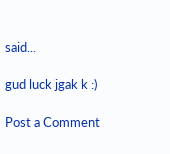said...

gud luck jgak k :)

Post a Comment